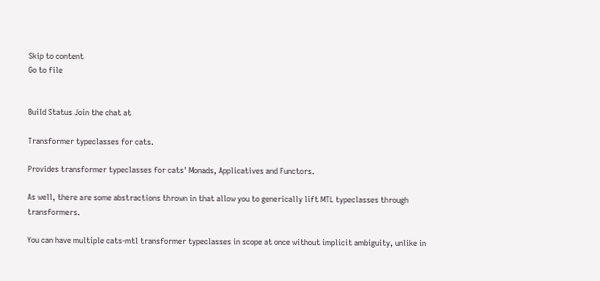Skip to content
Go to file


Build Status Join the chat at

Transformer typeclasses for cats.

Provides transformer typeclasses for cats' Monads, Applicatives and Functors.

As well, there are some abstractions thrown in that allow you to generically lift MTL typeclasses through transformers.

You can have multiple cats-mtl transformer typeclasses in scope at once without implicit ambiguity, unlike in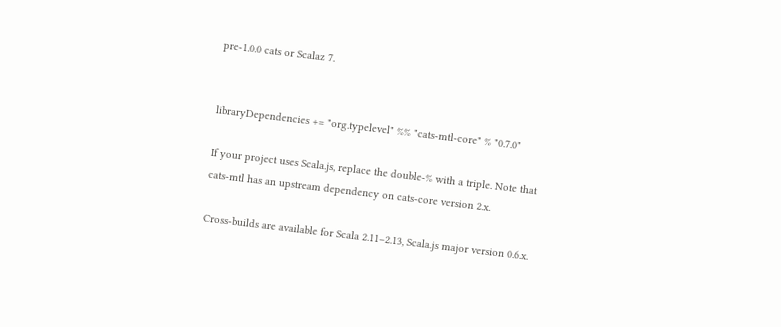pre-1.0.0 cats or Scalaz 7.


libraryDependencies += "org.typelevel" %% "cats-mtl-core" % "0.7.0"

If your project uses Scala.js, replace the double-% with a triple. Note that cats-mtl has an upstream dependency on cats-core version 2.x.

Cross-builds are available for Scala 2.11–2.13, Scala.js major version 0.6.x.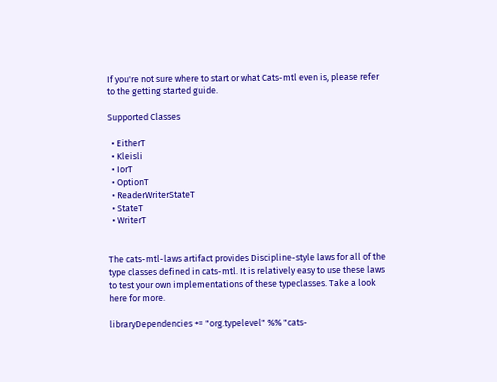If you're not sure where to start or what Cats-mtl even is, please refer to the getting started guide.

Supported Classes

  • EitherT
  • Kleisli
  • IorT
  • OptionT
  • ReaderWriterStateT
  • StateT
  • WriterT


The cats-mtl-laws artifact provides Discipline-style laws for all of the type classes defined in cats-mtl. It is relatively easy to use these laws to test your own implementations of these typeclasses. Take a look here for more.

libraryDependencies += "org.typelevel" %% "cats-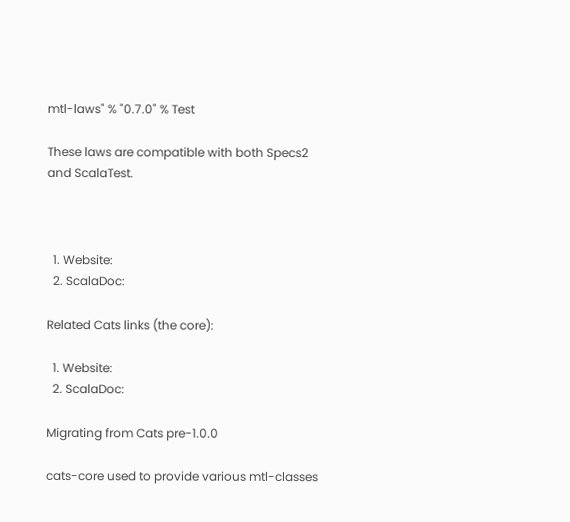mtl-laws" % "0.7.0" % Test

These laws are compatible with both Specs2 and ScalaTest.



  1. Website:
  2. ScalaDoc:

Related Cats links (the core):

  1. Website:
  2. ScalaDoc:

Migrating from Cats pre-1.0.0

cats-core used to provide various mtl-classes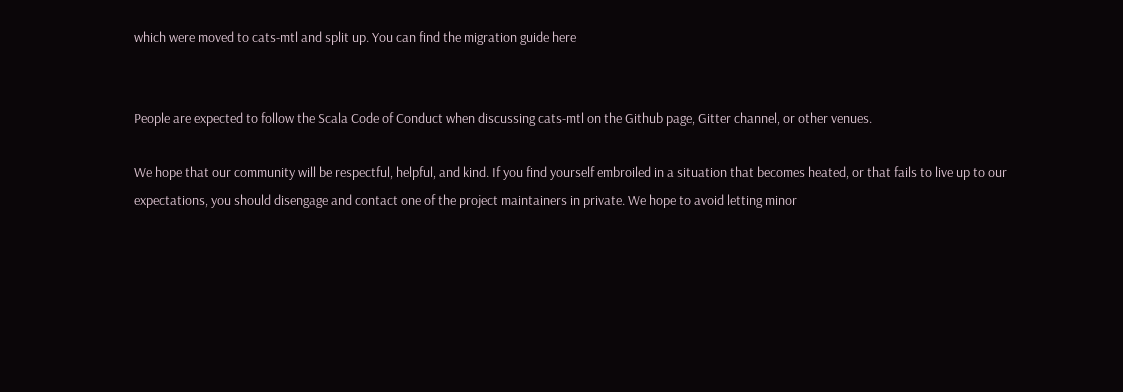which were moved to cats-mtl and split up. You can find the migration guide here


People are expected to follow the Scala Code of Conduct when discussing cats-mtl on the Github page, Gitter channel, or other venues.

We hope that our community will be respectful, helpful, and kind. If you find yourself embroiled in a situation that becomes heated, or that fails to live up to our expectations, you should disengage and contact one of the project maintainers in private. We hope to avoid letting minor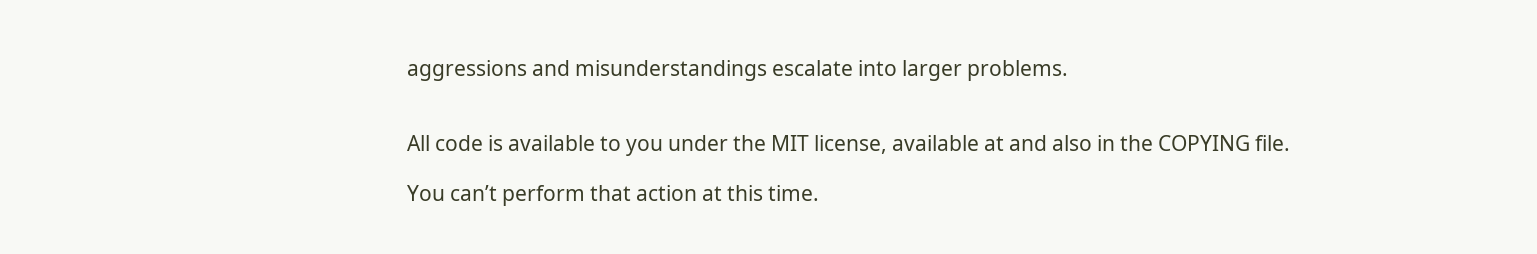aggressions and misunderstandings escalate into larger problems.


All code is available to you under the MIT license, available at and also in the COPYING file.

You can’t perform that action at this time.